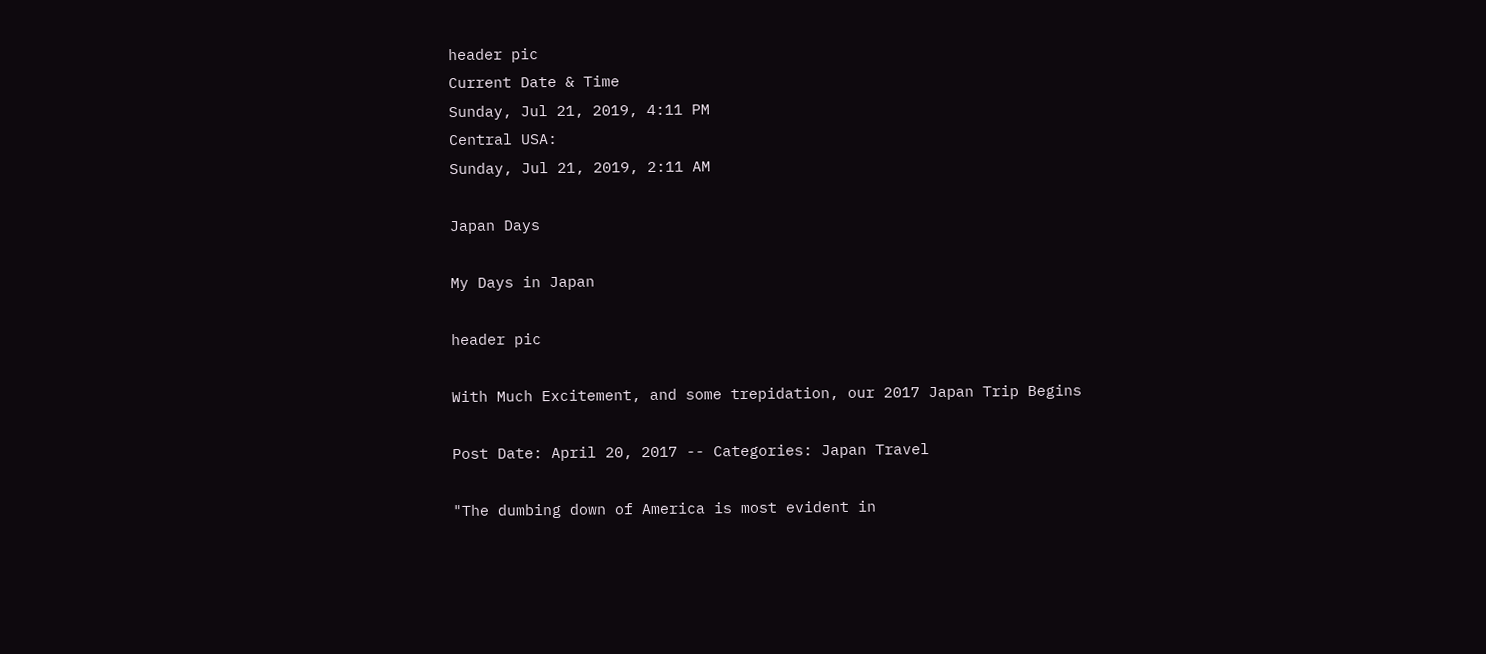header pic
Current Date & Time
Sunday, Jul 21, 2019, 4:11 PM
Central USA:
Sunday, Jul 21, 2019, 2:11 AM

Japan Days

My Days in Japan

header pic

With Much Excitement, and some trepidation, our 2017 Japan Trip Begins

Post Date: April 20, 2017 -- Categories: Japan Travel

"The dumbing down of America is most evident in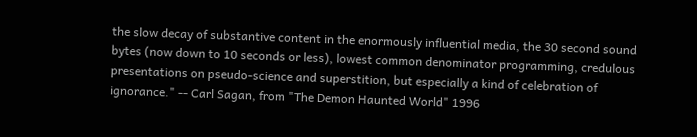the slow decay of substantive content in the enormously influential media, the 30 second sound bytes (now down to 10 seconds or less), lowest common denominator programming, credulous presentations on pseudo-science and superstition, but especially a kind of celebration of ignorance." -- Carl Sagan, from "The Demon Haunted World" 1996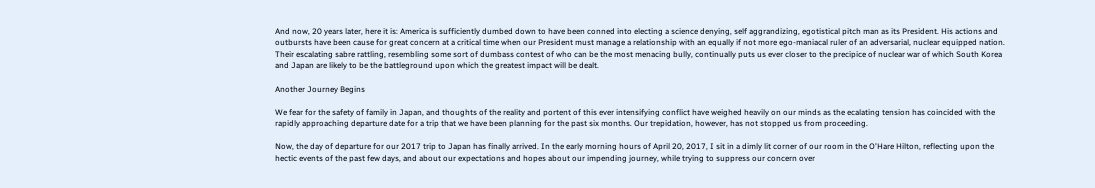And now, 20 years later, here it is: America is sufficiently dumbed down to have been conned into electing a science denying, self aggrandizing, egotistical pitch man as its President. His actions and outbursts have been cause for great concern at a critical time when our President must manage a relationship with an equally if not more ego-maniacal ruler of an adversarial, nuclear equipped nation. Their escalating sabre rattling, resembling some sort of dumbass contest of who can be the most menacing bully, continually puts us ever closer to the precipice of nuclear war of which South Korea and Japan are likely to be the battleground upon which the greatest impact will be dealt.

Another Journey Begins

We fear for the safety of family in Japan, and thoughts of the reality and portent of this ever intensifying conflict have weighed heavily on our minds as the ecalating tension has coincided with the rapidly approaching departure date for a trip that we have been planning for the past six months. Our trepidation, however, has not stopped us from proceeding.

Now, the day of departure for our 2017 trip to Japan has finally arrived. In the early morning hours of April 20, 2017, I sit in a dimly lit corner of our room in the O'Hare Hilton, reflecting upon the hectic events of the past few days, and about our expectations and hopes about our impending journey, while trying to suppress our concern over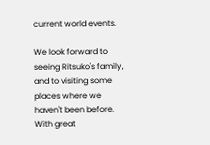current world events.

We look forward to seeing Ritsuko's family, and to visiting some places where we haven't been before. With great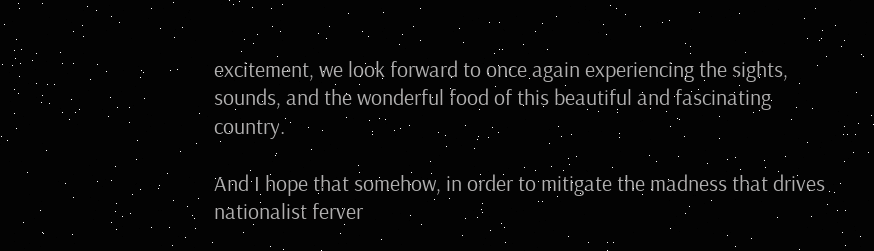excitement, we look forward to once again experiencing the sights, sounds, and the wonderful food of this beautiful and fascinating country.

And I hope that somehow, in order to mitigate the madness that drives nationalist ferver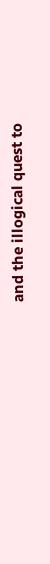and the illogical quest to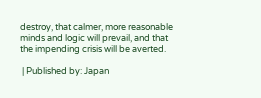destroy, that calmer, more reasonable minds and logic will prevail, and that the impending crisis will be averted.

 | Published by: Japan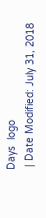Days  logo
 | Date Modified: July 31, 2018